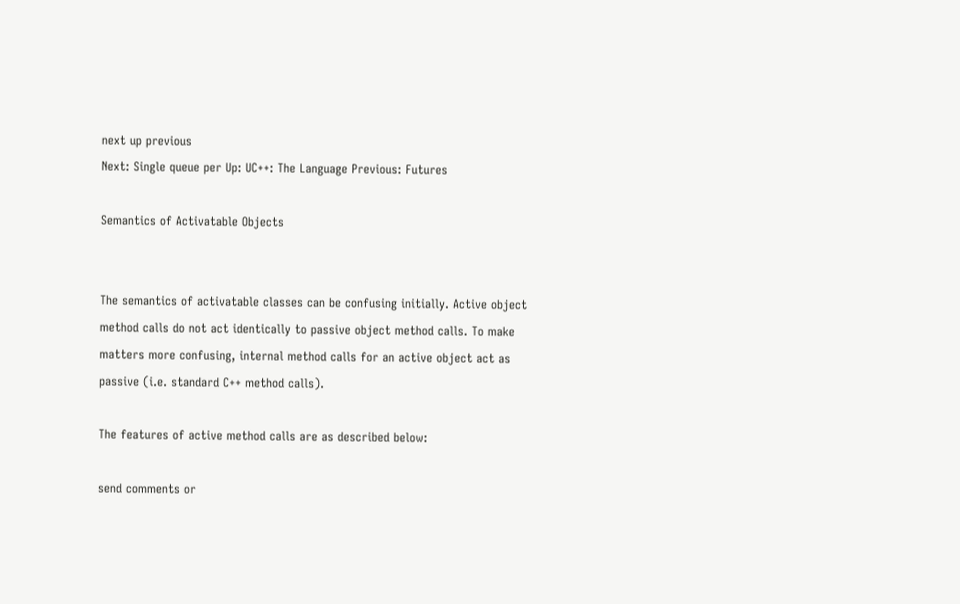next up previous
Next: Single queue per Up: UC++: The Language Previous: Futures

Semantics of Activatable Objects


The semantics of activatable classes can be confusing initially. Active object method calls do not act identically to passive object method calls. To make matters more confusing, internal method calls for an active object act as passive (i.e. standard C++ method calls).

The features of active method calls are as described below:

send comments or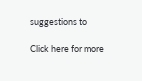suggestions to

Click here for more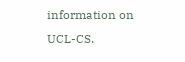information on UCL-CS.